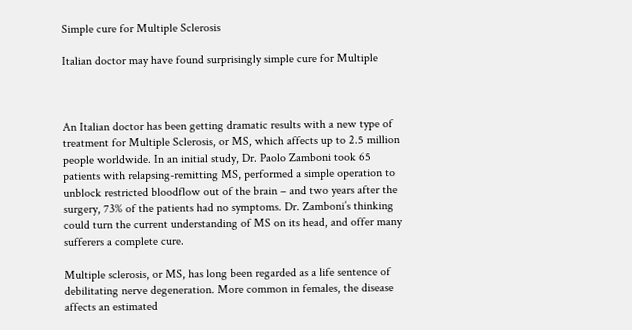Simple cure for Multiple Sclerosis

Italian doctor may have found surprisingly simple cure for Multiple



An Italian doctor has been getting dramatic results with a new type of
treatment for Multiple Sclerosis, or MS, which affects up to 2.5 million
people worldwide. In an initial study, Dr. Paolo Zamboni took 65
patients with relapsing-remitting MS, performed a simple operation to
unblock restricted bloodflow out of the brain – and two years after the
surgery, 73% of the patients had no symptoms. Dr. Zamboni’s thinking
could turn the current understanding of MS on its head, and offer many
sufferers a complete cure.

Multiple sclerosis, or MS, has long been regarded as a life sentence of
debilitating nerve degeneration. More common in females, the disease
affects an estimated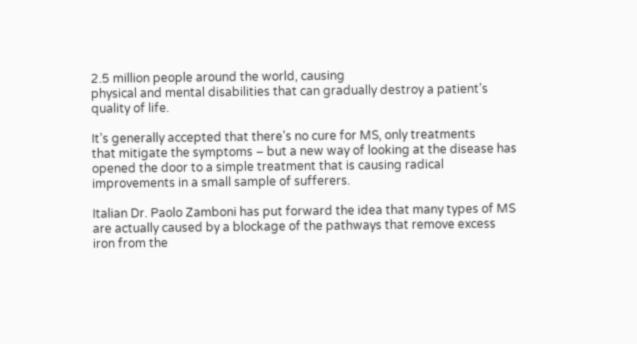2.5 million people around the world, causing
physical and mental disabilities that can gradually destroy a patient’s
quality of life.

It’s generally accepted that there’s no cure for MS, only treatments
that mitigate the symptoms – but a new way of looking at the disease has
opened the door to a simple treatment that is causing radical
improvements in a small sample of sufferers.

Italian Dr. Paolo Zamboni has put forward the idea that many types of MS
are actually caused by a blockage of the pathways that remove excess
iron from the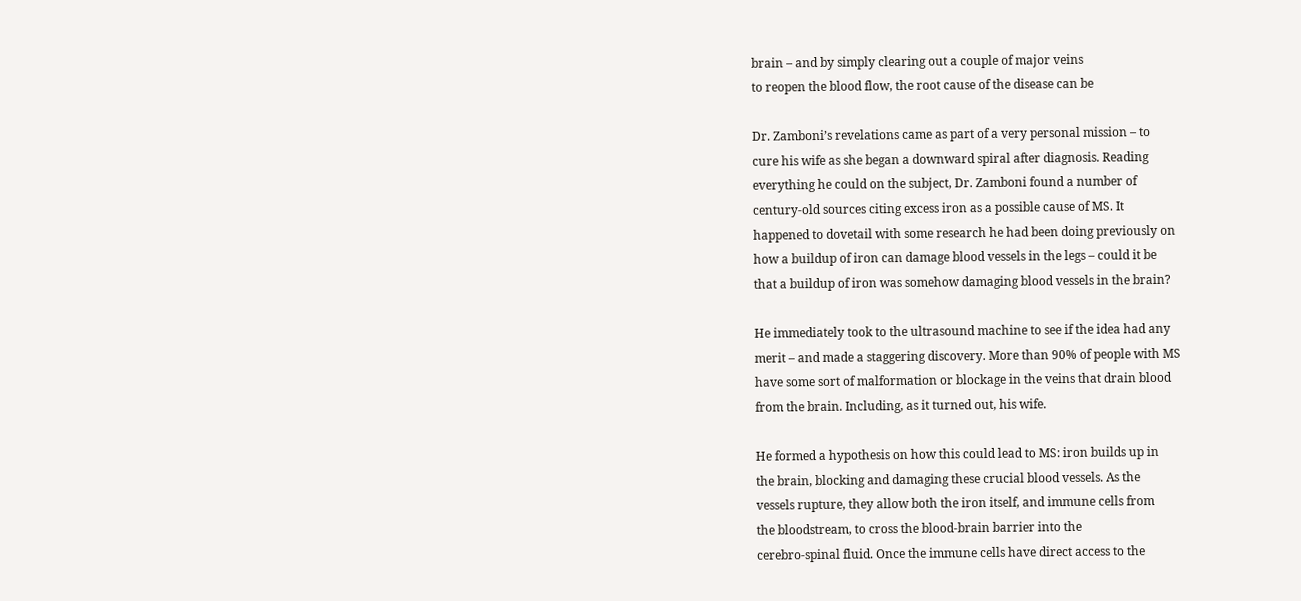brain – and by simply clearing out a couple of major veins
to reopen the blood flow, the root cause of the disease can be

Dr. Zamboni’s revelations came as part of a very personal mission – to
cure his wife as she began a downward spiral after diagnosis. Reading
everything he could on the subject, Dr. Zamboni found a number of
century-old sources citing excess iron as a possible cause of MS. It
happened to dovetail with some research he had been doing previously on
how a buildup of iron can damage blood vessels in the legs – could it be
that a buildup of iron was somehow damaging blood vessels in the brain?

He immediately took to the ultrasound machine to see if the idea had any
merit – and made a staggering discovery. More than 90% of people with MS
have some sort of malformation or blockage in the veins that drain blood
from the brain. Including, as it turned out, his wife.

He formed a hypothesis on how this could lead to MS: iron builds up in
the brain, blocking and damaging these crucial blood vessels. As the
vessels rupture, they allow both the iron itself, and immune cells from
the bloodstream, to cross the blood-brain barrier into the
cerebro-spinal fluid. Once the immune cells have direct access to the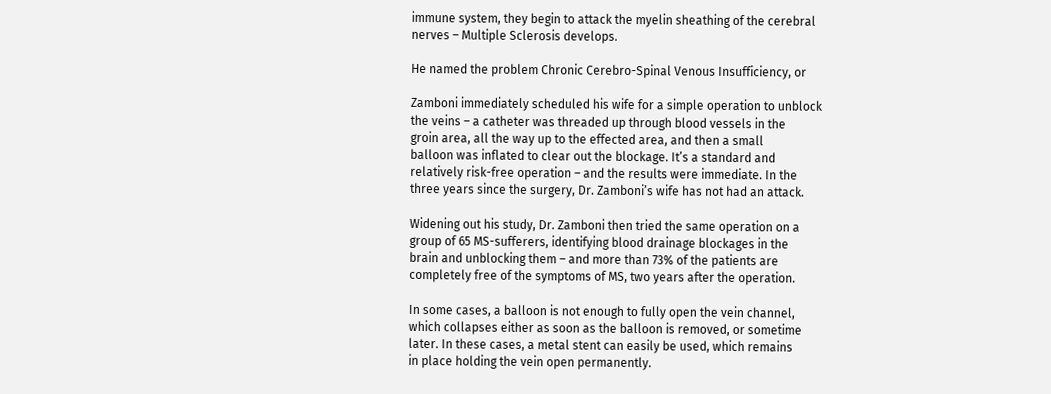immune system, they begin to attack the myelin sheathing of the cerebral
nerves – Multiple Sclerosis develops.

He named the problem Chronic Cerebro-Spinal Venous Insufficiency, or

Zamboni immediately scheduled his wife for a simple operation to unblock
the veins – a catheter was threaded up through blood vessels in the
groin area, all the way up to the effected area, and then a small
balloon was inflated to clear out the blockage. It’s a standard and
relatively risk-free operation – and the results were immediate. In the
three years since the surgery, Dr. Zamboni’s wife has not had an attack.

Widening out his study, Dr. Zamboni then tried the same operation on a
group of 65 MS-sufferers, identifying blood drainage blockages in the
brain and unblocking them – and more than 73% of the patients are
completely free of the symptoms of MS, two years after the operation.

In some cases, a balloon is not enough to fully open the vein channel,
which collapses either as soon as the balloon is removed, or sometime
later. In these cases, a metal stent can easily be used, which remains
in place holding the vein open permanently.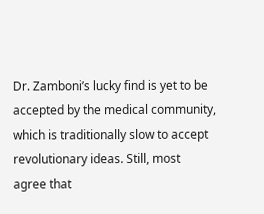Dr. Zamboni’s lucky find is yet to be accepted by the medical community,
which is traditionally slow to accept revolutionary ideas. Still, most
agree that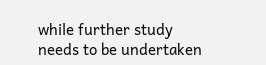while further study needs to be undertaken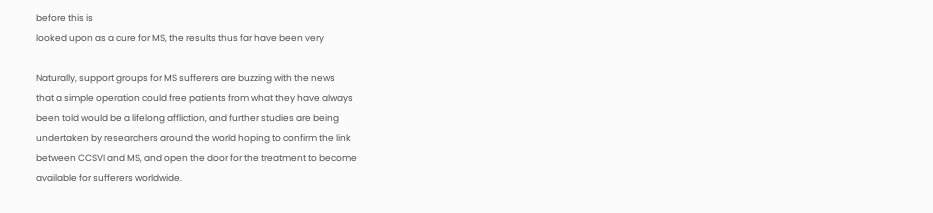before this is
looked upon as a cure for MS, the results thus far have been very

Naturally, support groups for MS sufferers are buzzing with the news
that a simple operation could free patients from what they have always
been told would be a lifelong affliction, and further studies are being
undertaken by researchers around the world hoping to confirm the link
between CCSVI and MS, and open the door for the treatment to become
available for sufferers worldwide.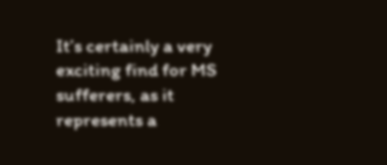It’s certainly a very exciting find for MS sufferers, as it represents a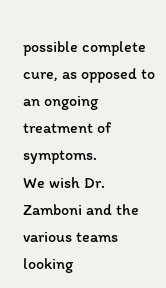possible complete cure, as opposed to an ongoing treatment of symptoms.
We wish Dr. Zamboni and the various teams looking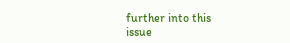further into this
issue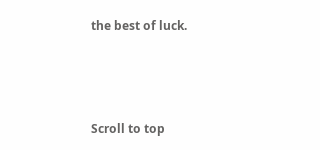the best of luck.



Scroll to top